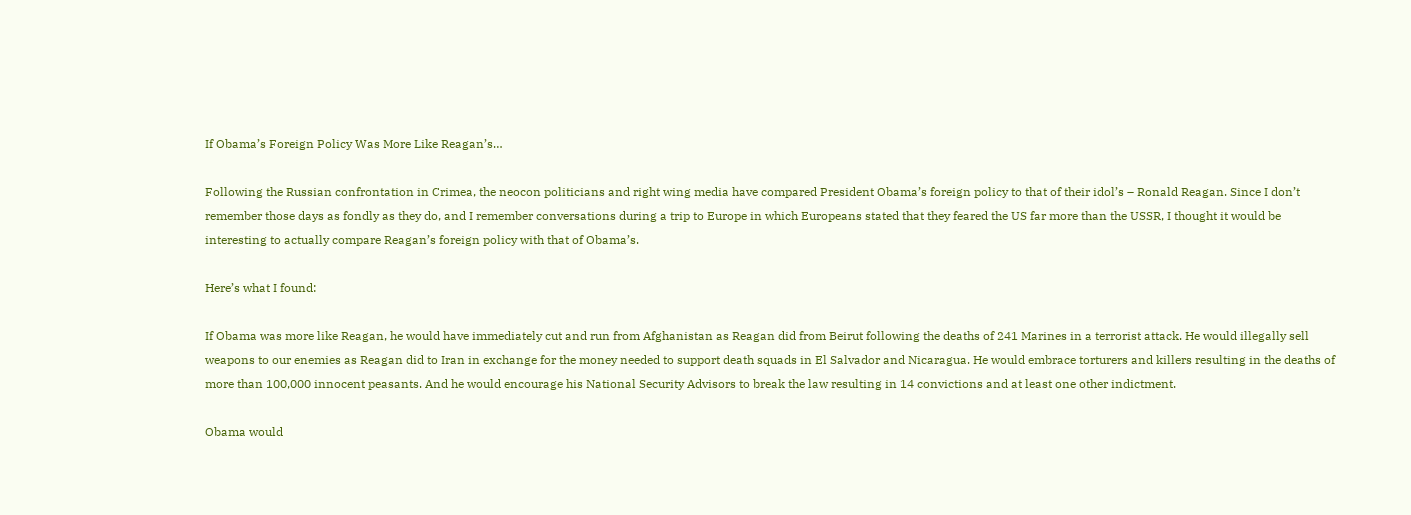If Obama’s Foreign Policy Was More Like Reagan’s…

Following the Russian confrontation in Crimea, the neocon politicians and right wing media have compared President Obama’s foreign policy to that of their idol’s – Ronald Reagan. Since I don’t remember those days as fondly as they do, and I remember conversations during a trip to Europe in which Europeans stated that they feared the US far more than the USSR, I thought it would be interesting to actually compare Reagan’s foreign policy with that of Obama’s.

Here’s what I found:

If Obama was more like Reagan, he would have immediately cut and run from Afghanistan as Reagan did from Beirut following the deaths of 241 Marines in a terrorist attack. He would illegally sell weapons to our enemies as Reagan did to Iran in exchange for the money needed to support death squads in El Salvador and Nicaragua. He would embrace torturers and killers resulting in the deaths of more than 100,000 innocent peasants. And he would encourage his National Security Advisors to break the law resulting in 14 convictions and at least one other indictment.

Obama would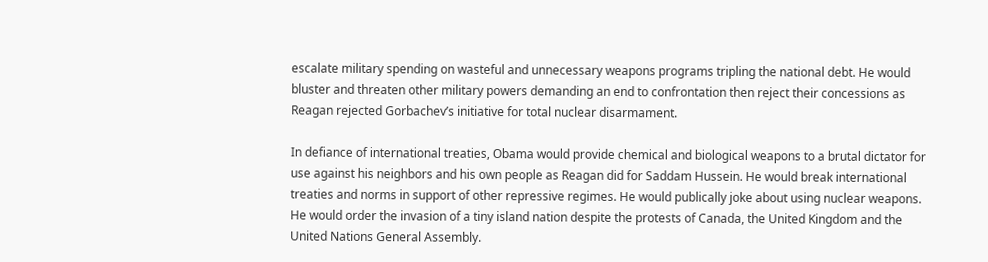escalate military spending on wasteful and unnecessary weapons programs tripling the national debt. He would bluster and threaten other military powers demanding an end to confrontation then reject their concessions as Reagan rejected Gorbachev’s initiative for total nuclear disarmament.

In defiance of international treaties, Obama would provide chemical and biological weapons to a brutal dictator for use against his neighbors and his own people as Reagan did for Saddam Hussein. He would break international treaties and norms in support of other repressive regimes. He would publically joke about using nuclear weapons. He would order the invasion of a tiny island nation despite the protests of Canada, the United Kingdom and the United Nations General Assembly.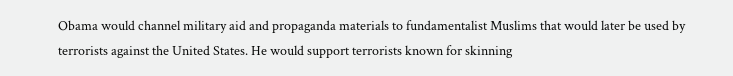Obama would channel military aid and propaganda materials to fundamentalist Muslims that would later be used by terrorists against the United States. He would support terrorists known for skinning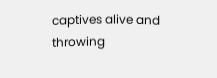captives alive and throwing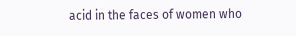acid in the faces of women who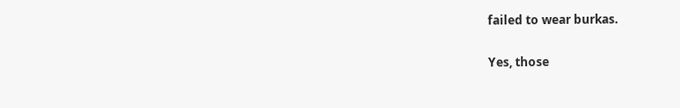failed to wear burkas.

Yes, those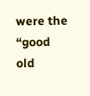were the “good old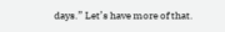days.” Let’s have more of that.